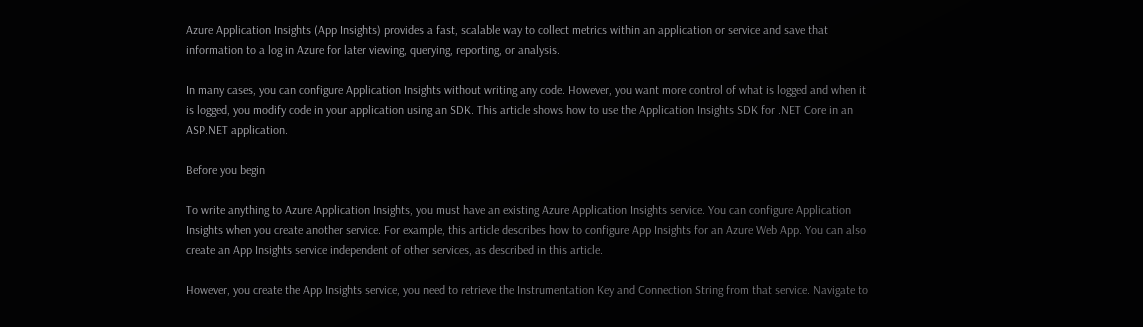Azure Application Insights (App Insights) provides a fast, scalable way to collect metrics within an application or service and save that information to a log in Azure for later viewing, querying, reporting, or analysis.

In many cases, you can configure Application Insights without writing any code. However, you want more control of what is logged and when it is logged, you modify code in your application using an SDK. This article shows how to use the Application Insights SDK for .NET Core in an ASP.NET application.

Before you begin

To write anything to Azure Application Insights, you must have an existing Azure Application Insights service. You can configure Application Insights when you create another service. For example, this article describes how to configure App Insights for an Azure Web App. You can also create an App Insights service independent of other services, as described in this article.

However, you create the App Insights service, you need to retrieve the Instrumentation Key and Connection String from that service. Navigate to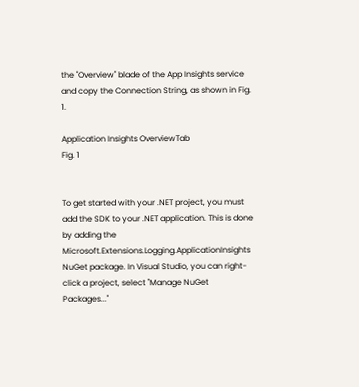the "Overview" blade of the App Insights service and copy the Connection String, as shown in Fig. 1.

Application Insights OverviewTab
Fig. 1


To get started with your .NET project, you must add the SDK to your .NET application. This is done by adding the Microsoft.Extensions.Logging.ApplicationInsights NuGet package. In Visual Studio, you can right-click a project, select "Manage NuGet Packages..."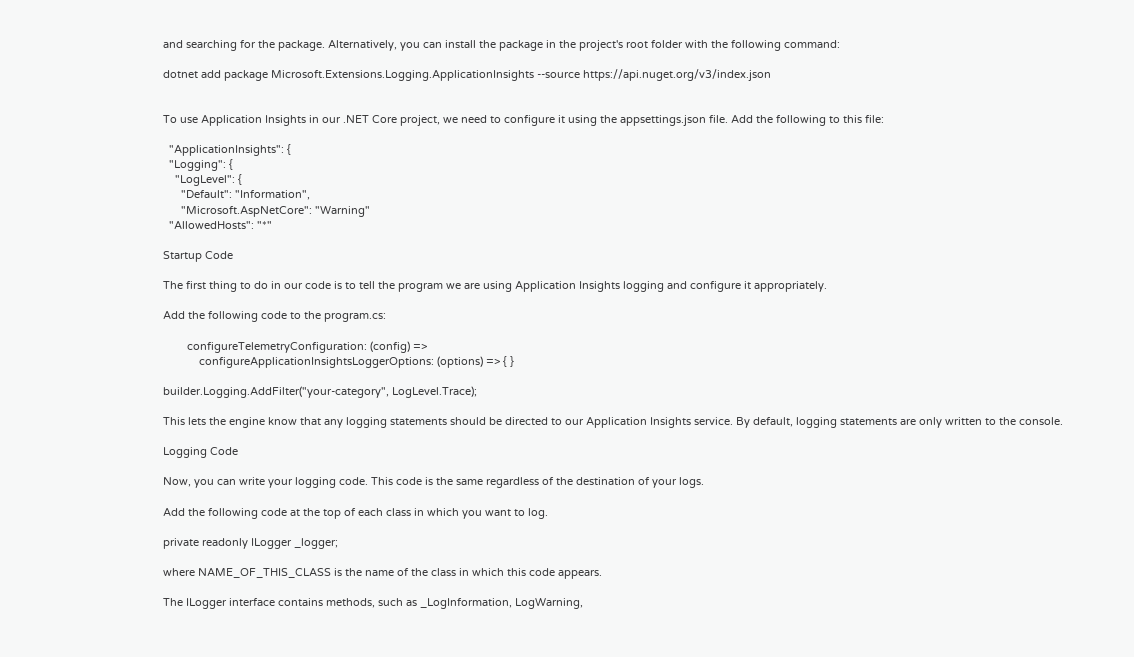and searching for the package. Alternatively, you can install the package in the project's root folder with the following command:

dotnet add package Microsoft.Extensions.Logging.ApplicationInsights --source https://api.nuget.org/v3/index.json


To use Application Insights in our .NET Core project, we need to configure it using the appsettings.json file. Add the following to this file:

  "ApplicationInsights": {
  "Logging": {
    "LogLevel": {
      "Default": "Information",
      "Microsoft.AspNetCore": "Warning"
  "AllowedHosts": "*"

Startup Code

The first thing to do in our code is to tell the program we are using Application Insights logging and configure it appropriately.

Add the following code to the program.cs:

        configureTelemetryConfiguration: (config) =>
            configureApplicationInsightsLoggerOptions: (options) => { }

builder.Logging.AddFilter("your-category", LogLevel.Trace);

This lets the engine know that any logging statements should be directed to our Application Insights service. By default, logging statements are only written to the console.

Logging Code

Now, you can write your logging code. This code is the same regardless of the destination of your logs.

Add the following code at the top of each class in which you want to log.

private readonly ILogger _logger;

where NAME_OF_THIS_CLASS is the name of the class in which this code appears.

The ILogger interface contains methods, such as _LogInformation, LogWarning,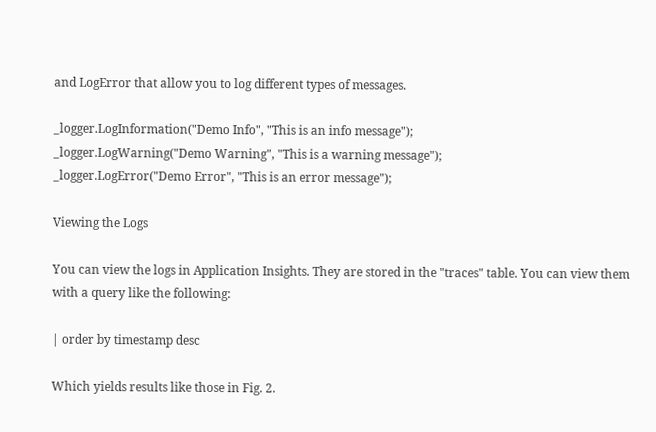and LogError that allow you to log different types of messages.

_logger.LogInformation("Demo Info", "This is an info message");
_logger.LogWarning("Demo Warning", "This is a warning message");
_logger.LogError("Demo Error", "This is an error message");

Viewing the Logs

You can view the logs in Application Insights. They are stored in the "traces" table. You can view them with a query like the following:

| order by timestamp desc

Which yields results like those in Fig. 2.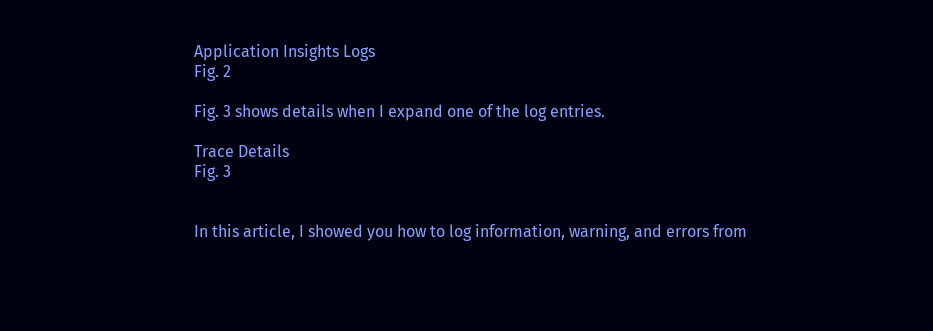Application Insights Logs
Fig. 2

Fig. 3 shows details when I expand one of the log entries.

Trace Details
Fig. 3


In this article, I showed you how to log information, warning, and errors from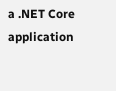a .NET Core application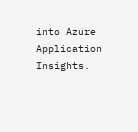into Azure Application Insights.